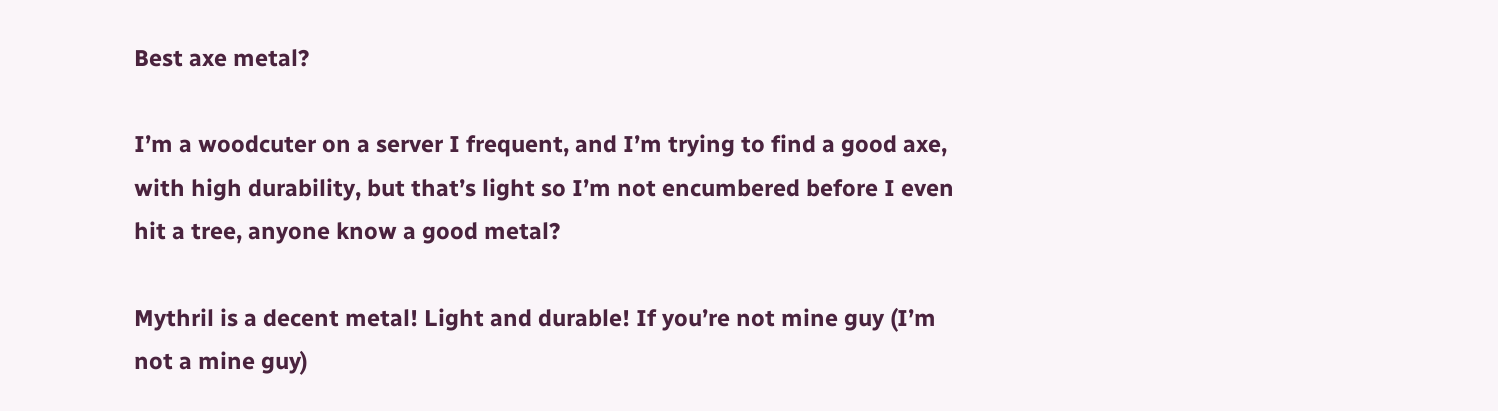Best axe metal?

I’m a woodcuter on a server I frequent, and I’m trying to find a good axe, with high durability, but that’s light so I’m not encumbered before I even hit a tree, anyone know a good metal?

Mythril is a decent metal! Light and durable! If you’re not mine guy (I’m not a mine guy)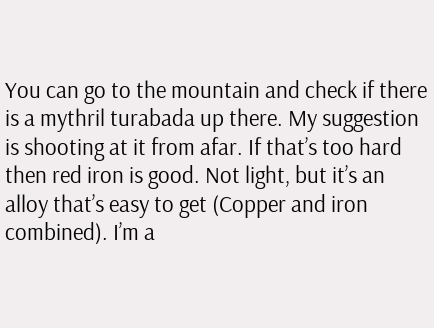You can go to the mountain and check if there is a mythril turabada up there. My suggestion is shooting at it from afar. If that’s too hard then red iron is good. Not light, but it’s an alloy that’s easy to get (Copper and iron combined). I’m a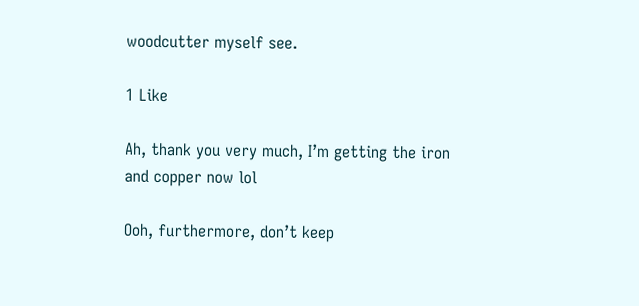woodcutter myself see.

1 Like

Ah, thank you very much, I’m getting the iron and copper now lol

Ooh, furthermore, don’t keep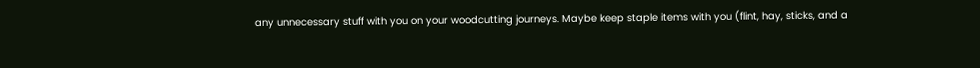any unnecessary stuff with you on your woodcutting journeys. Maybe keep staple items with you (flint, hay, sticks, and a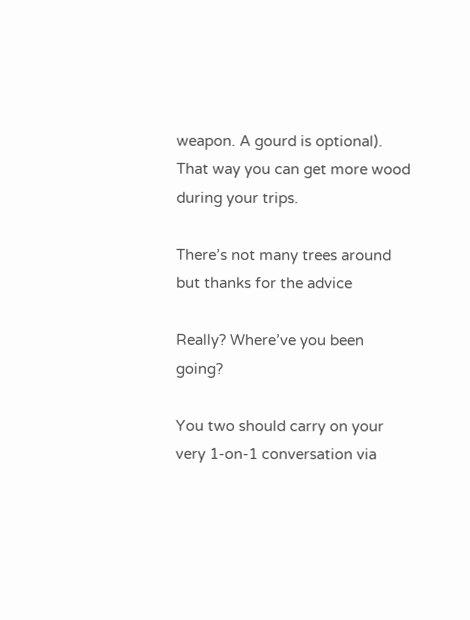weapon. A gourd is optional). That way you can get more wood during your trips.

There’s not many trees around but thanks for the advice

Really? Where’ve you been going?

You two should carry on your very 1-on-1 conversation via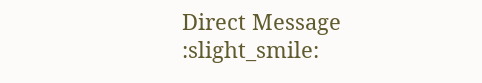Direct Message :slight_smile: